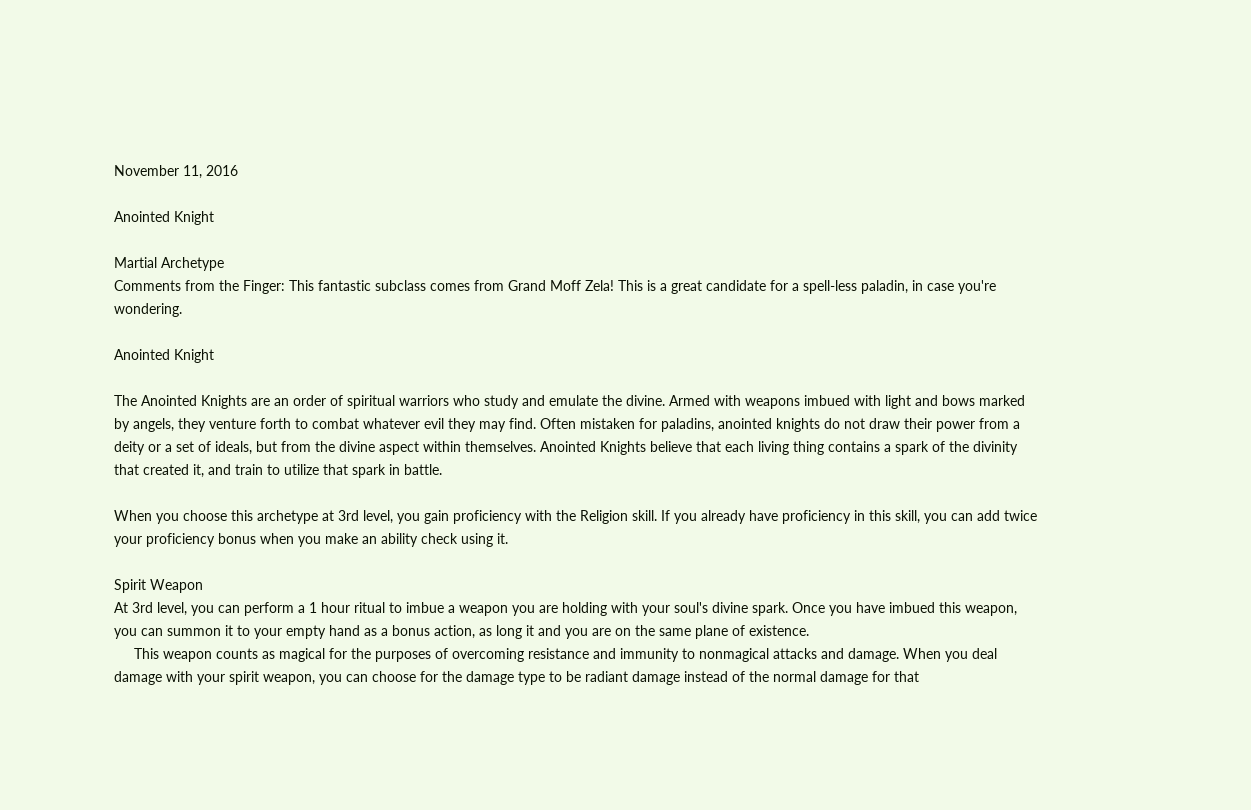November 11, 2016

Anointed Knight

Martial Archetype
Comments from the Finger: This fantastic subclass comes from Grand Moff Zela! This is a great candidate for a spell-less paladin, in case you're wondering.

Anointed Knight

The Anointed Knights are an order of spiritual warriors who study and emulate the divine. Armed with weapons imbued with light and bows marked by angels, they venture forth to combat whatever evil they may find. Often mistaken for paladins, anointed knights do not draw their power from a deity or a set of ideals, but from the divine aspect within themselves. Anointed Knights believe that each living thing contains a spark of the divinity that created it, and train to utilize that spark in battle.

When you choose this archetype at 3rd level, you gain proficiency with the Religion skill. If you already have proficiency in this skill, you can add twice your proficiency bonus when you make an ability check using it.

Spirit Weapon
At 3rd level, you can perform a 1 hour ritual to imbue a weapon you are holding with your soul's divine spark. Once you have imbued this weapon, you can summon it to your empty hand as a bonus action, as long it and you are on the same plane of existence.
     This weapon counts as magical for the purposes of overcoming resistance and immunity to nonmagical attacks and damage. When you deal damage with your spirit weapon, you can choose for the damage type to be radiant damage instead of the normal damage for that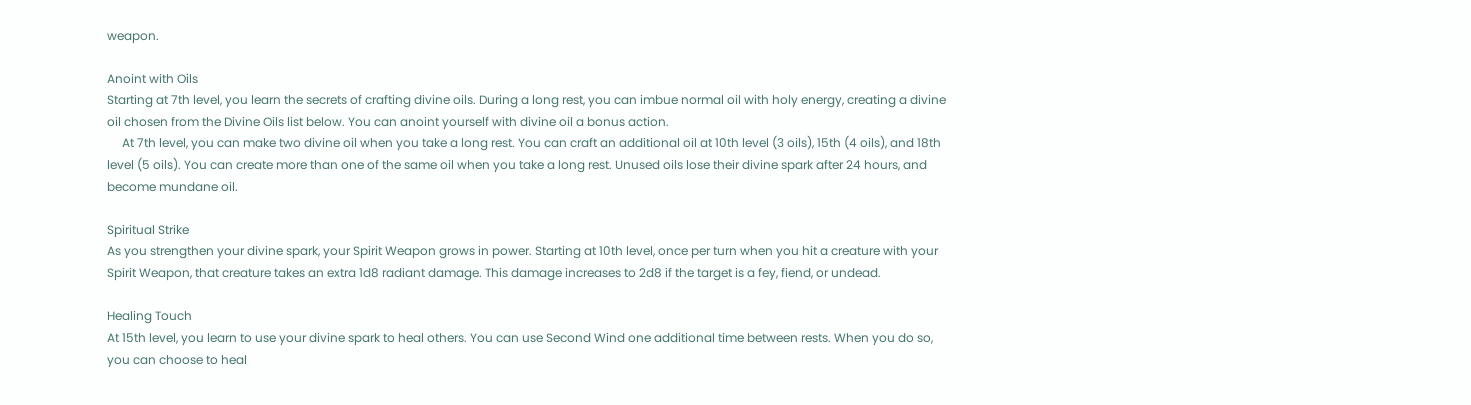weapon.

Anoint with Oils
Starting at 7th level, you learn the secrets of crafting divine oils. During a long rest, you can imbue normal oil with holy energy, creating a divine oil chosen from the Divine Oils list below. You can anoint yourself with divine oil a bonus action.
     At 7th level, you can make two divine oil when you take a long rest. You can craft an additional oil at 10th level (3 oils), 15th (4 oils), and 18th level (5 oils). You can create more than one of the same oil when you take a long rest. Unused oils lose their divine spark after 24 hours, and become mundane oil.

Spiritual Strike
As you strengthen your divine spark, your Spirit Weapon grows in power. Starting at 10th level, once per turn when you hit a creature with your Spirit Weapon, that creature takes an extra 1d8 radiant damage. This damage increases to 2d8 if the target is a fey, fiend, or undead.

Healing Touch
At 15th level, you learn to use your divine spark to heal others. You can use Second Wind one additional time between rests. When you do so, you can choose to heal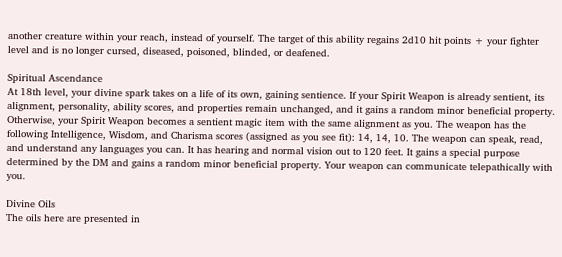another creature within your reach, instead of yourself. The target of this ability regains 2d10 hit points + your fighter level and is no longer cursed, diseased, poisoned, blinded, or deafened.

Spiritual Ascendance
At 18th level, your divine spark takes on a life of its own, gaining sentience. If your Spirit Weapon is already sentient, its alignment, personality, ability scores, and properties remain unchanged, and it gains a random minor beneficial property. Otherwise, your Spirit Weapon becomes a sentient magic item with the same alignment as you. The weapon has the following Intelligence, Wisdom, and Charisma scores (assigned as you see fit): 14, 14, 10. The weapon can speak, read, and understand any languages you can. It has hearing and normal vision out to 120 feet. It gains a special purpose determined by the DM and gains a random minor beneficial property. Your weapon can communicate telepathically with you.

Divine Oils
The oils here are presented in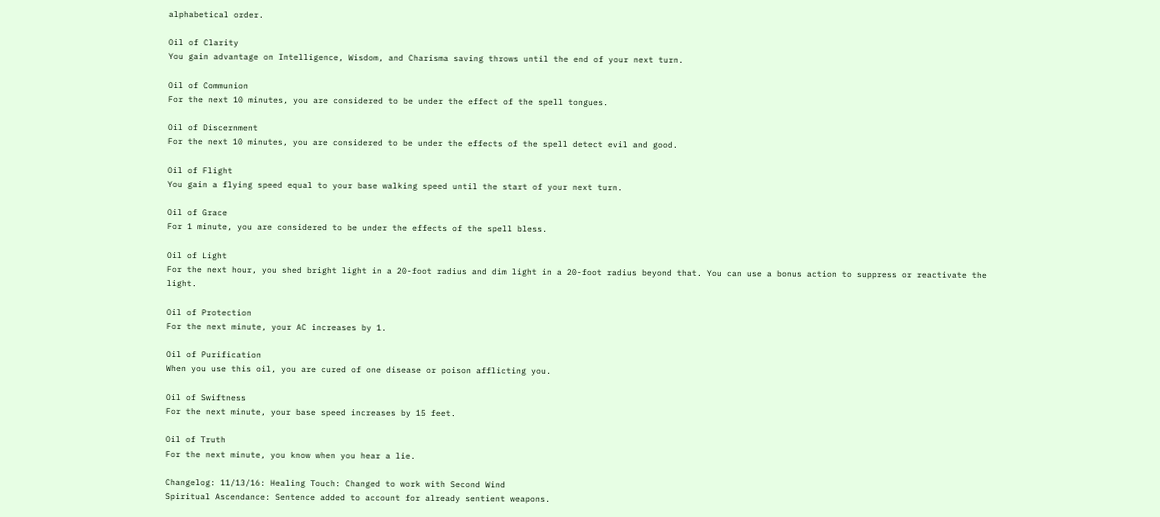alphabetical order.

Oil of Clarity
You gain advantage on Intelligence, Wisdom, and Charisma saving throws until the end of your next turn.

Oil of Communion
For the next 10 minutes, you are considered to be under the effect of the spell tongues.

Oil of Discernment
For the next 10 minutes, you are considered to be under the effects of the spell detect evil and good.

Oil of Flight
You gain a flying speed equal to your base walking speed until the start of your next turn.

Oil of Grace
For 1 minute, you are considered to be under the effects of the spell bless.

Oil of Light
For the next hour, you shed bright light in a 20-foot radius and dim light in a 20-foot radius beyond that. You can use a bonus action to suppress or reactivate the light.

Oil of Protection
For the next minute, your AC increases by 1.

Oil of Purification
When you use this oil, you are cured of one disease or poison afflicting you.

Oil of Swiftness
For the next minute, your base speed increases by 15 feet.

Oil of Truth
For the next minute, you know when you hear a lie.

Changelog: 11/13/16: Healing Touch: Changed to work with Second Wind
Spiritual Ascendance: Sentence added to account for already sentient weapons.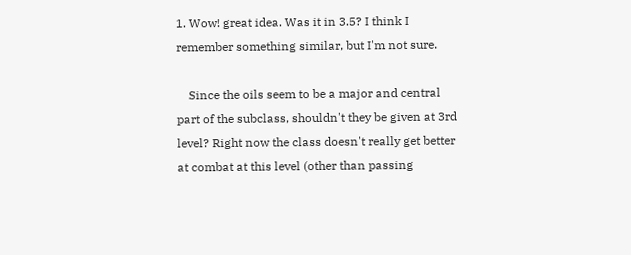1. Wow! great idea. Was it in 3.5? I think I remember something similar, but I'm not sure.

    Since the oils seem to be a major and central part of the subclass, shouldn't they be given at 3rd level? Right now the class doesn't really get better at combat at this level (other than passing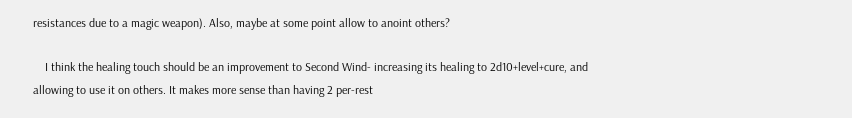resistances due to a magic weapon). Also, maybe at some point allow to anoint others?

    I think the healing touch should be an improvement to Second Wind- increasing its healing to 2d10+level+cure, and allowing to use it on others. It makes more sense than having 2 per-rest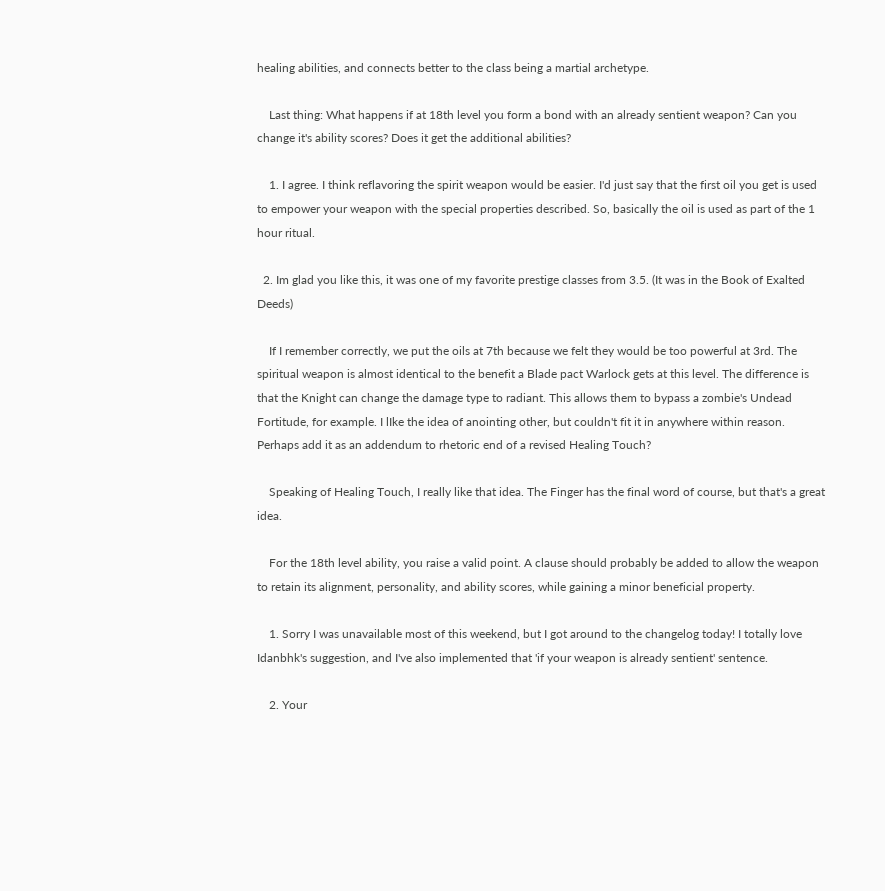healing abilities, and connects better to the class being a martial archetype.

    Last thing: What happens if at 18th level you form a bond with an already sentient weapon? Can you change it's ability scores? Does it get the additional abilities?

    1. I agree. I think reflavoring the spirit weapon would be easier. I'd just say that the first oil you get is used to empower your weapon with the special properties described. So, basically the oil is used as part of the 1 hour ritual.

  2. Im glad you like this, it was one of my favorite prestige classes from 3.5. (It was in the Book of Exalted Deeds)

    If I remember correctly, we put the oils at 7th because we felt they would be too powerful at 3rd. The spiritual weapon is almost identical to the benefit a Blade pact Warlock gets at this level. The difference is that the Knight can change the damage type to radiant. This allows them to bypass a zombie's Undead Fortitude, for example. I lIke the idea of anointing other, but couldn't fit it in anywhere within reason. Perhaps add it as an addendum to rhetoric end of a revised Healing Touch?

    Speaking of Healing Touch, I really like that idea. The Finger has the final word of course, but that's a great idea.

    For the 18th level ability, you raise a valid point. A clause should probably be added to allow the weapon to retain its alignment, personality, and ability scores, while gaining a minor beneficial property.

    1. Sorry I was unavailable most of this weekend, but I got around to the changelog today! I totally love Idanbhk's suggestion, and I've also implemented that 'if your weapon is already sentient' sentence.

    2. Your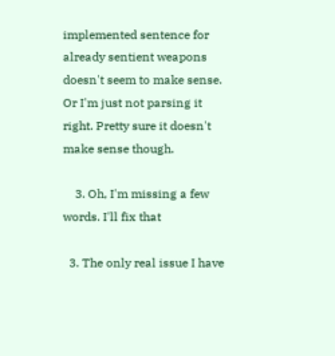implemented sentence for already sentient weapons doesn't seem to make sense. Or I'm just not parsing it right. Pretty sure it doesn't make sense though.

    3. Oh, I'm missing a few words. I'll fix that

  3. The only real issue I have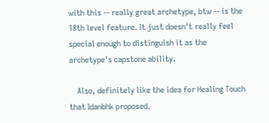with this -- really great archetype, btw -- is the 18th level feature. It just doesn't really feel special enough to distinguish it as the archetype's capstone ability.

    Also, definitely like the idea for Healing Touch that Idanbhk proposed.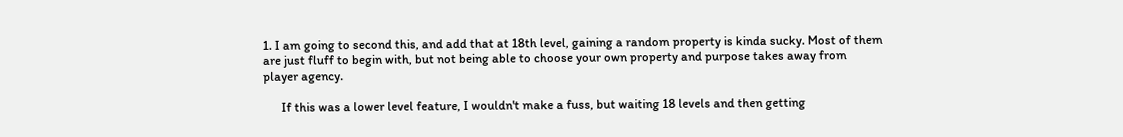1. I am going to second this, and add that at 18th level, gaining a random property is kinda sucky. Most of them are just fluff to begin with, but not being able to choose your own property and purpose takes away from player agency.

      If this was a lower level feature, I wouldn't make a fuss, but waiting 18 levels and then getting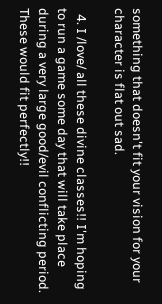something that doesn't fit your vision for your character is flat out sad.

  4. I /love/ all these divine classes!! I'm hoping to run a game some day that will take place during a very large good/evil conflicting period. These would fit perfectly!!